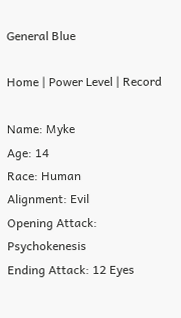General Blue

Home | Power Level | Record

Name: Myke
Age: 14
Race: Human
Alignment: Evil
Opening Attack: Psychokenesis
Ending Attack: 12 Eyes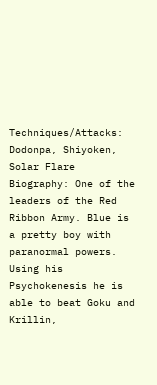Techniques/Attacks: Dodonpa, Shiyoken, Solar Flare
Biography: One of the leaders of the Red Ribbon Army. Blue is a pretty boy with paranormal powers. Using his Psychokenesis he is able to beat Goku and Krillin,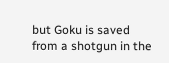but Goku is saved from a shotgun in the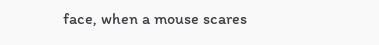face, when a mouse scares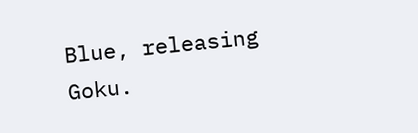Blue, releasing Goku.